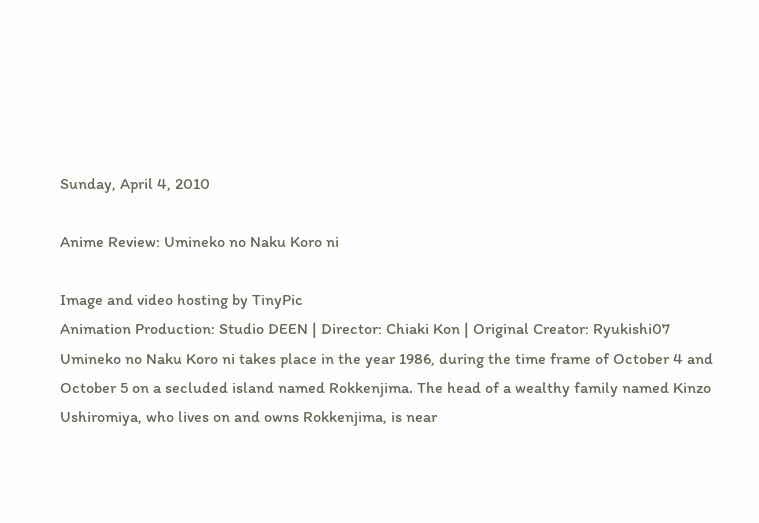Sunday, April 4, 2010

Anime Review: Umineko no Naku Koro ni

Image and video hosting by TinyPic
Animation Production: Studio DEEN | Director: Chiaki Kon | Original Creator: Ryukishi07
Umineko no Naku Koro ni takes place in the year 1986, during the time frame of October 4 and October 5 on a secluded island named Rokkenjima. The head of a wealthy family named Kinzo Ushiromiya, who lives on and owns Rokkenjima, is near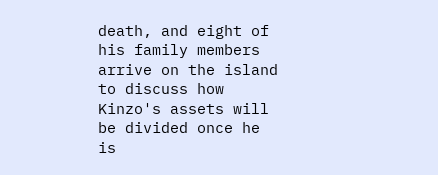death, and eight of his family members arrive on the island to discuss how Kinzo's assets will be divided once he is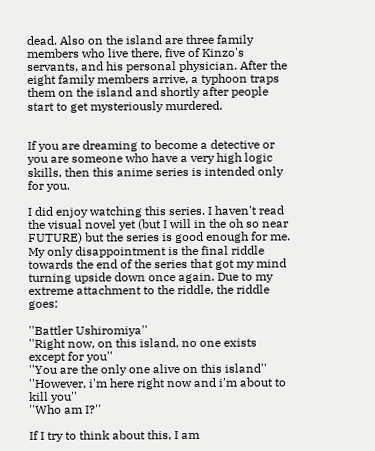dead. Also on the island are three family members who live there, five of Kinzo's servants, and his personal physician. After the eight family members arrive, a typhoon traps them on the island and shortly after people start to get mysteriously murdered.


If you are dreaming to become a detective or you are someone who have a very high logic skills, then this anime series is intended only for you.

I did enjoy watching this series. I haven't read the visual novel yet (but I will in the oh so near FUTURE) but the series is good enough for me. My only disappointment is the final riddle towards the end of the series that got my mind turning upside down once again. Due to my extreme attachment to the riddle, the riddle goes:

''Battler Ushiromiya''
''Right now, on this island, no one exists except for you''
''You are the only one alive on this island''
''However, i'm here right now and i'm about to kill you''
''Who am I?''

If I try to think about this, I am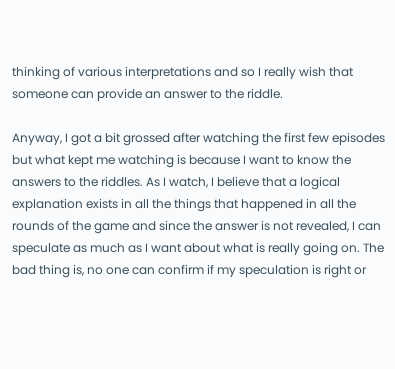thinking of various interpretations and so I really wish that someone can provide an answer to the riddle.

Anyway, I got a bit grossed after watching the first few episodes but what kept me watching is because I want to know the answers to the riddles. As I watch, I believe that a logical explanation exists in all the things that happened in all the rounds of the game and since the answer is not revealed, I can speculate as much as I want about what is really going on. The bad thing is, no one can confirm if my speculation is right or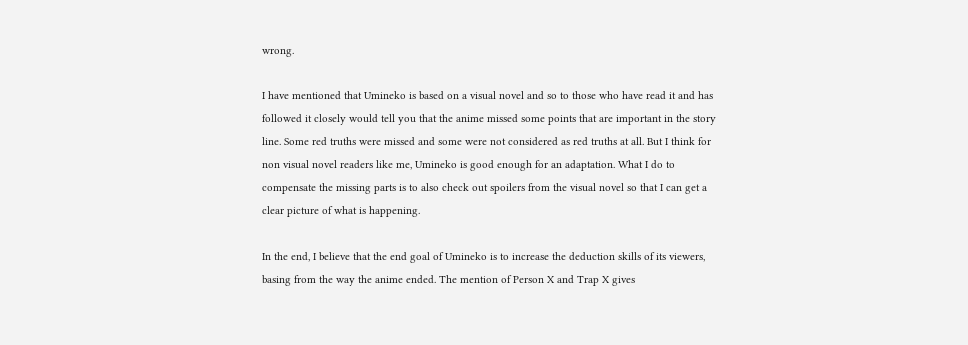wrong.

I have mentioned that Umineko is based on a visual novel and so to those who have read it and has followed it closely would tell you that the anime missed some points that are important in the story line. Some red truths were missed and some were not considered as red truths at all. But I think for non visual novel readers like me, Umineko is good enough for an adaptation. What I do to compensate the missing parts is to also check out spoilers from the visual novel so that I can get a clear picture of what is happening.

In the end, I believe that the end goal of Umineko is to increase the deduction skills of its viewers, basing from the way the anime ended. The mention of Person X and Trap X gives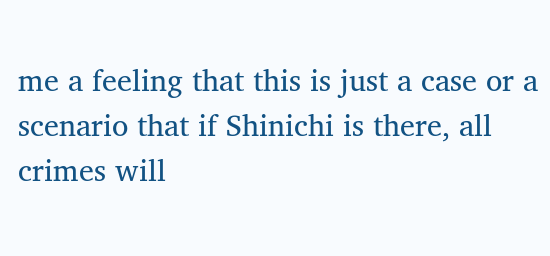me a feeling that this is just a case or a scenario that if Shinichi is there, all crimes will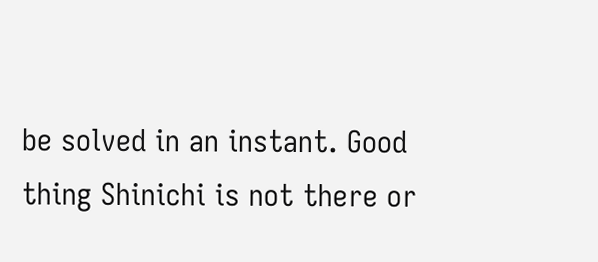be solved in an instant. Good thing Shinichi is not there or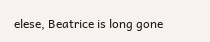elese, Beatrice is long gone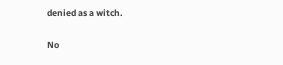denied as a witch.

No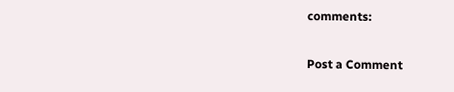comments:

Post a Comment